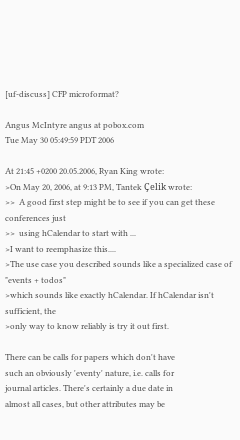[uf-discuss] CFP microformat?

Angus McIntyre angus at pobox.com
Tue May 30 05:49:59 PDT 2006

At 21:45 +0200 20.05.2006, Ryan King wrote:
>On May 20, 2006, at 9:13 PM, Tantek Çelik wrote:
>>  A good first step might be to see if you can get these conferences just
>>  using hCalendar to start with ...
>I want to reemphasize this....
>The use case you described sounds like a specialized case of "events + todos"
>which sounds like exactly hCalendar. If hCalendar isn't sufficient, the
>only way to know reliably is try it out first.

There can be calls for papers which don't have
such an obviously 'eventy' nature, i.e. calls for
journal articles. There's certainly a due date in
almost all cases, but other attributes may be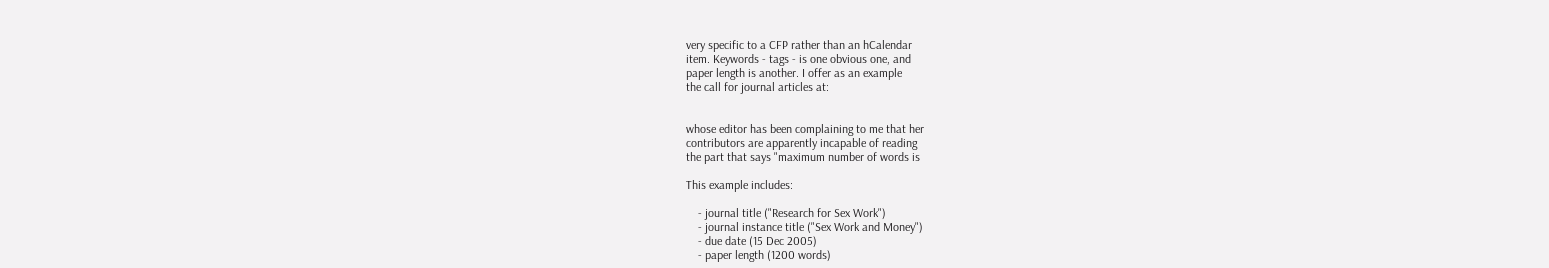very specific to a CFP rather than an hCalendar
item. Keywords - tags - is one obvious one, and
paper length is another. I offer as an example
the call for journal articles at:


whose editor has been complaining to me that her
contributors are apparently incapable of reading
the part that says "maximum number of words is

This example includes:

    - journal title ("Research for Sex Work")
    - journal instance title ("Sex Work and Money")
    - due date (15 Dec 2005)
    - paper length (1200 words)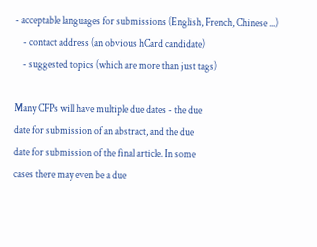- acceptable languages for submissions (English, French, Chinese ...)
    - contact address (an obvious hCard candidate)
    - suggested topics (which are more than just tags)

Many CFPs will have multiple due dates - the due
date for submission of an abstract, and the due
date for submission of the final article. In some
cases there may even be a due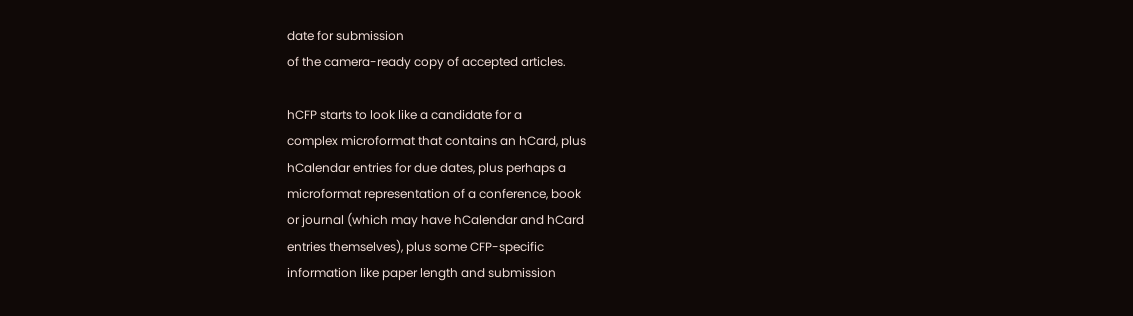date for submission
of the camera-ready copy of accepted articles.

hCFP starts to look like a candidate for a
complex microformat that contains an hCard, plus
hCalendar entries for due dates, plus perhaps a
microformat representation of a conference, book
or journal (which may have hCalendar and hCard
entries themselves), plus some CFP-specific
information like paper length and submission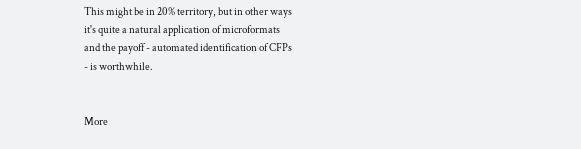This might be in 20% territory, but in other ways
it's quite a natural application of microformats
and the payoff - automated identification of CFPs
- is worthwhile.


More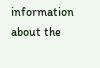information about the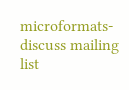microformats-discuss mailing list